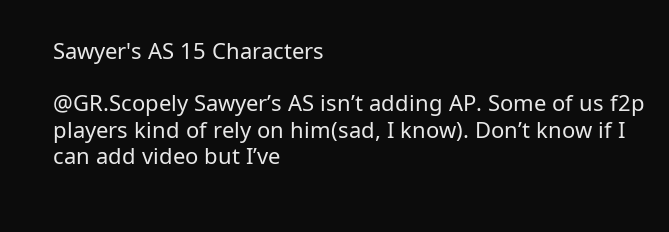Sawyer's AS 15 Characters

@GR.Scopely Sawyer’s AS isn’t adding AP. Some of us f2p players kind of rely on him(sad, I know). Don’t know if I can add video but I’ve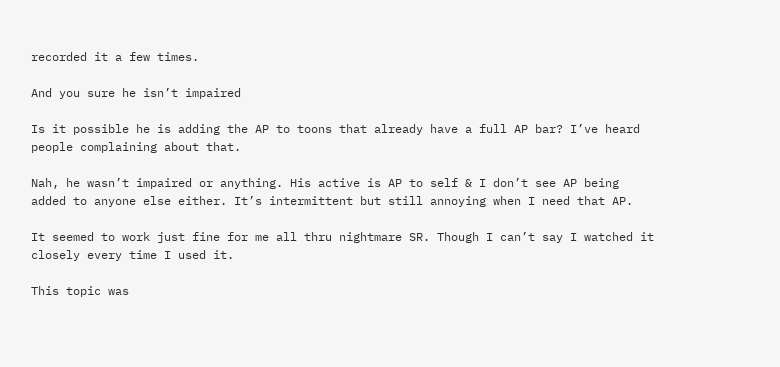recorded it a few times.

And you sure he isn’t impaired

Is it possible he is adding the AP to toons that already have a full AP bar? I’ve heard people complaining about that.

Nah, he wasn’t impaired or anything. His active is AP to self & I don’t see AP being added to anyone else either. It’s intermittent but still annoying when I need that AP.

It seemed to work just fine for me all thru nightmare SR. Though I can’t say I watched it closely every time I used it.

This topic was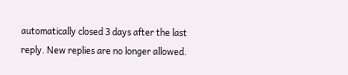automatically closed 3 days after the last reply. New replies are no longer allowed.